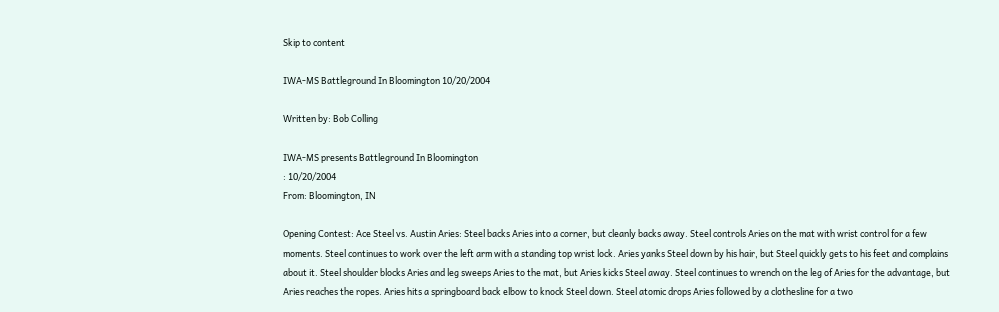Skip to content

IWA-MS Battleground In Bloomington 10/20/2004

Written by: Bob Colling

IWA-MS presents Battleground In Bloomington
: 10/20/2004
From: Bloomington, IN

Opening Contest: Ace Steel vs. Austin Aries: Steel backs Aries into a corner, but cleanly backs away. Steel controls Aries on the mat with wrist control for a few moments. Steel continues to work over the left arm with a standing top wrist lock. Aries yanks Steel down by his hair, but Steel quickly gets to his feet and complains about it. Steel shoulder blocks Aries and leg sweeps Aries to the mat, but Aries kicks Steel away. Steel continues to wrench on the leg of Aries for the advantage, but Aries reaches the ropes. Aries hits a springboard back elbow to knock Steel down. Steel atomic drops Aries followed by a clothesline for a two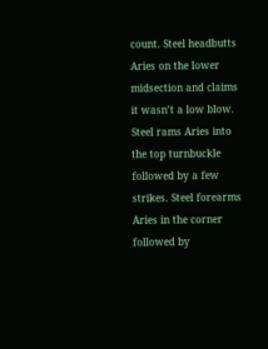count. Steel headbutts Aries on the lower midsection and claims it wasn’t a low blow. Steel rams Aries into the top turnbuckle followed by a few strikes. Steel forearms Aries in the corner followed by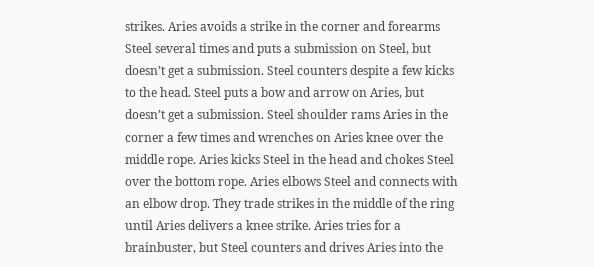strikes. Aries avoids a strike in the corner and forearms Steel several times and puts a submission on Steel, but doesn’t get a submission. Steel counters despite a few kicks to the head. Steel puts a bow and arrow on Aries, but doesn’t get a submission. Steel shoulder rams Aries in the corner a few times and wrenches on Aries knee over the middle rope. Aries kicks Steel in the head and chokes Steel over the bottom rope. Aries elbows Steel and connects with an elbow drop. They trade strikes in the middle of the ring until Aries delivers a knee strike. Aries tries for a brainbuster, but Steel counters and drives Aries into the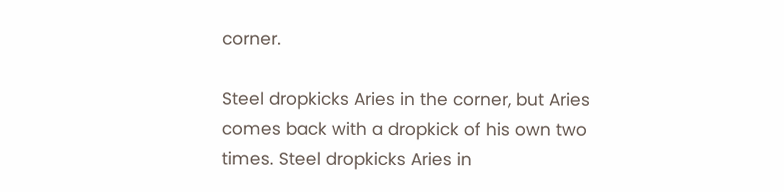corner.

Steel dropkicks Aries in the corner, but Aries comes back with a dropkick of his own two times. Steel dropkicks Aries in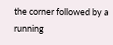the corner followed by a running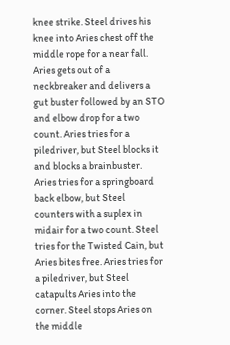knee strike. Steel drives his knee into Aries chest off the middle rope for a near fall. Aries gets out of a neckbreaker and delivers a gut buster followed by an STO and elbow drop for a two count. Aries tries for a piledriver, but Steel blocks it and blocks a brainbuster. Aries tries for a springboard back elbow, but Steel counters with a suplex in midair for a two count. Steel tries for the Twisted Cain, but Aries bites free. Aries tries for a piledriver, but Steel catapults Aries into the corner. Steel stops Aries on the middle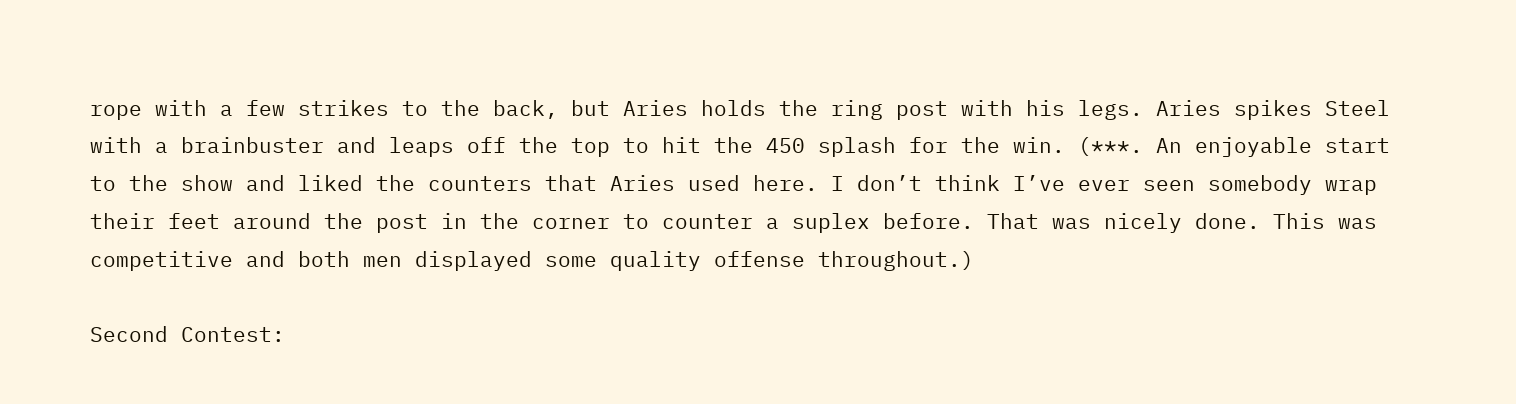rope with a few strikes to the back, but Aries holds the ring post with his legs. Aries spikes Steel with a brainbuster and leaps off the top to hit the 450 splash for the win. (***. An enjoyable start to the show and liked the counters that Aries used here. I don’t think I’ve ever seen somebody wrap their feet around the post in the corner to counter a suplex before. That was nicely done. This was competitive and both men displayed some quality offense throughout.)

Second Contest: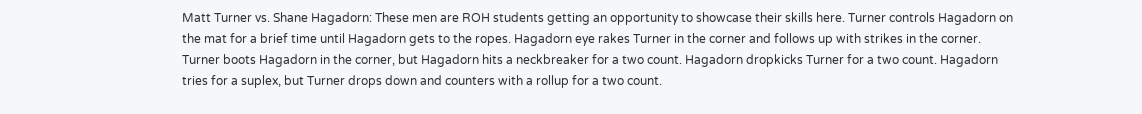Matt Turner vs. Shane Hagadorn: These men are ROH students getting an opportunity to showcase their skills here. Turner controls Hagadorn on the mat for a brief time until Hagadorn gets to the ropes. Hagadorn eye rakes Turner in the corner and follows up with strikes in the corner. Turner boots Hagadorn in the corner, but Hagadorn hits a neckbreaker for a two count. Hagadorn dropkicks Turner for a two count. Hagadorn tries for a suplex, but Turner drops down and counters with a rollup for a two count.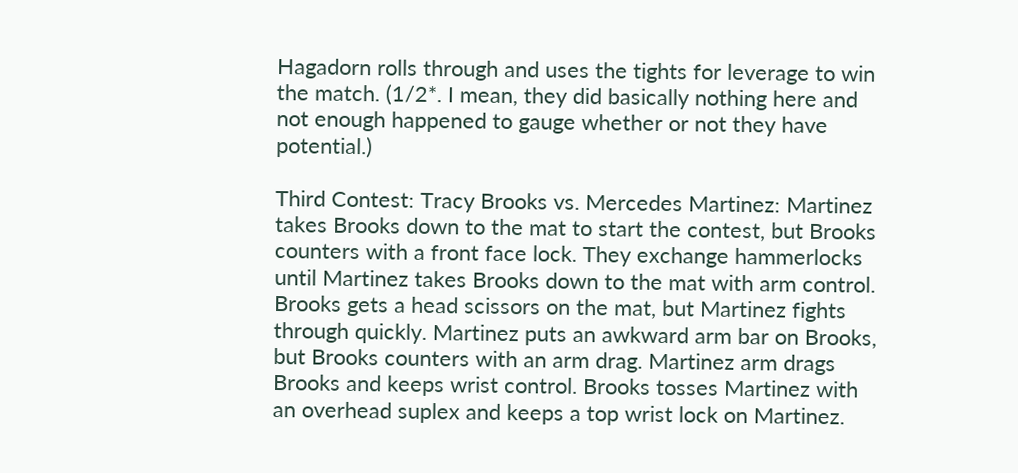Hagadorn rolls through and uses the tights for leverage to win the match. (1/2*. I mean, they did basically nothing here and not enough happened to gauge whether or not they have potential.)

Third Contest: Tracy Brooks vs. Mercedes Martinez: Martinez takes Brooks down to the mat to start the contest, but Brooks counters with a front face lock. They exchange hammerlocks until Martinez takes Brooks down to the mat with arm control. Brooks gets a head scissors on the mat, but Martinez fights through quickly. Martinez puts an awkward arm bar on Brooks, but Brooks counters with an arm drag. Martinez arm drags Brooks and keeps wrist control. Brooks tosses Martinez with an overhead suplex and keeps a top wrist lock on Martinez.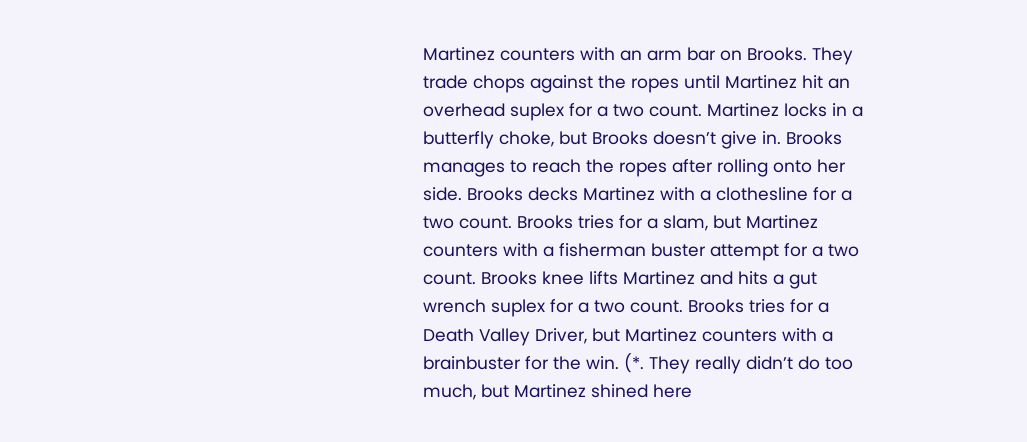Martinez counters with an arm bar on Brooks. They trade chops against the ropes until Martinez hit an overhead suplex for a two count. Martinez locks in a butterfly choke, but Brooks doesn’t give in. Brooks manages to reach the ropes after rolling onto her side. Brooks decks Martinez with a clothesline for a two count. Brooks tries for a slam, but Martinez counters with a fisherman buster attempt for a two count. Brooks knee lifts Martinez and hits a gut wrench suplex for a two count. Brooks tries for a Death Valley Driver, but Martinez counters with a brainbuster for the win. (*. They really didn’t do too much, but Martinez shined here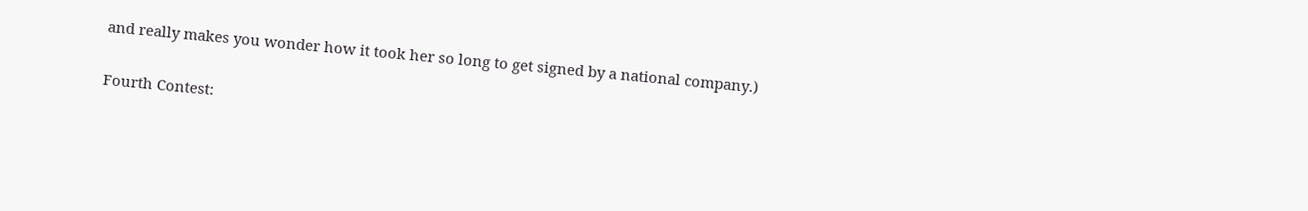and really makes you wonder how it took her so long to get signed by a national company.)

Fourth Contest: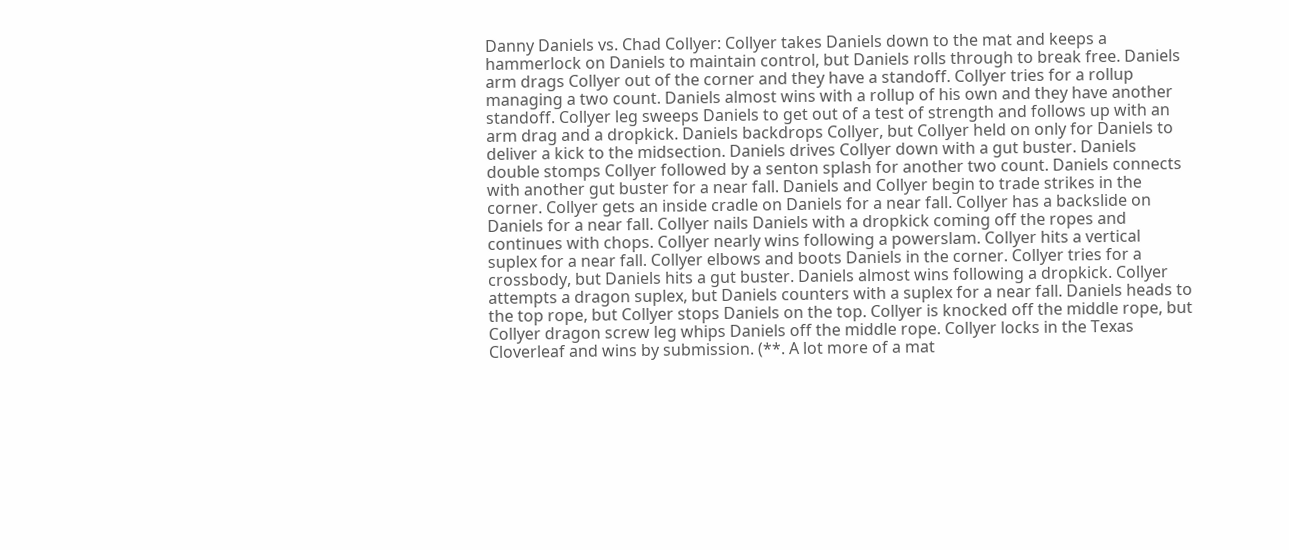Danny Daniels vs. Chad Collyer: Collyer takes Daniels down to the mat and keeps a hammerlock on Daniels to maintain control, but Daniels rolls through to break free. Daniels arm drags Collyer out of the corner and they have a standoff. Collyer tries for a rollup managing a two count. Daniels almost wins with a rollup of his own and they have another standoff. Collyer leg sweeps Daniels to get out of a test of strength and follows up with an arm drag and a dropkick. Daniels backdrops Collyer, but Collyer held on only for Daniels to deliver a kick to the midsection. Daniels drives Collyer down with a gut buster. Daniels double stomps Collyer followed by a senton splash for another two count. Daniels connects with another gut buster for a near fall. Daniels and Collyer begin to trade strikes in the corner. Collyer gets an inside cradle on Daniels for a near fall. Collyer has a backslide on Daniels for a near fall. Collyer nails Daniels with a dropkick coming off the ropes and continues with chops. Collyer nearly wins following a powerslam. Collyer hits a vertical suplex for a near fall. Collyer elbows and boots Daniels in the corner. Collyer tries for a crossbody, but Daniels hits a gut buster. Daniels almost wins following a dropkick. Collyer attempts a dragon suplex, but Daniels counters with a suplex for a near fall. Daniels heads to the top rope, but Collyer stops Daniels on the top. Collyer is knocked off the middle rope, but Collyer dragon screw leg whips Daniels off the middle rope. Collyer locks in the Texas Cloverleaf and wins by submission. (**. A lot more of a mat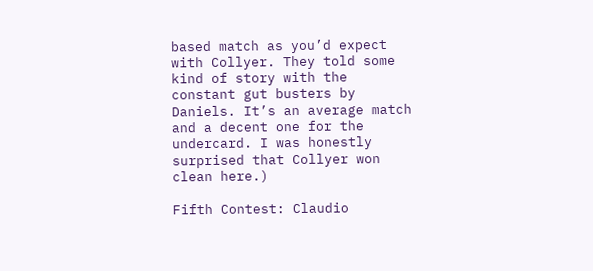based match as you’d expect with Collyer. They told some kind of story with the constant gut busters by Daniels. It’s an average match and a decent one for the undercard. I was honestly surprised that Collyer won clean here.)

Fifth Contest: Claudio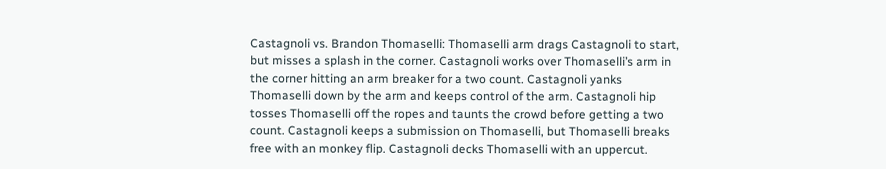Castagnoli vs. Brandon Thomaselli: Thomaselli arm drags Castagnoli to start, but misses a splash in the corner. Castagnoli works over Thomaselli’s arm in the corner hitting an arm breaker for a two count. Castagnoli yanks Thomaselli down by the arm and keeps control of the arm. Castagnoli hip tosses Thomaselli off the ropes and taunts the crowd before getting a two count. Castagnoli keeps a submission on Thomaselli, but Thomaselli breaks free with an monkey flip. Castagnoli decks Thomaselli with an uppercut.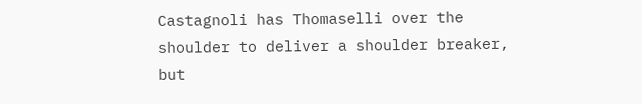Castagnoli has Thomaselli over the shoulder to deliver a shoulder breaker, but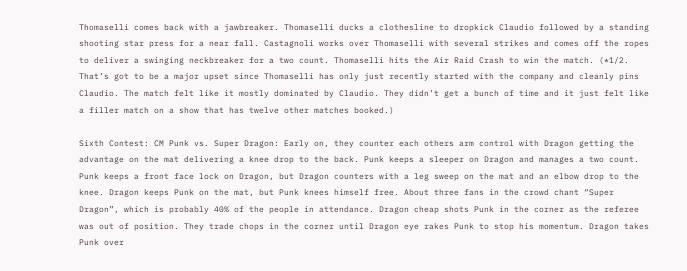Thomaselli comes back with a jawbreaker. Thomaselli ducks a clothesline to dropkick Claudio followed by a standing shooting star press for a near fall. Castagnoli works over Thomaselli with several strikes and comes off the ropes to deliver a swinging neckbreaker for a two count. Thomaselli hits the Air Raid Crash to win the match. (*1/2. That’s got to be a major upset since Thomaselli has only just recently started with the company and cleanly pins Claudio. The match felt like it mostly dominated by Claudio. They didn’t get a bunch of time and it just felt like a filler match on a show that has twelve other matches booked.)

Sixth Contest: CM Punk vs. Super Dragon: Early on, they counter each others arm control with Dragon getting the advantage on the mat delivering a knee drop to the back. Punk keeps a sleeper on Dragon and manages a two count. Punk keeps a front face lock on Dragon, but Dragon counters with a leg sweep on the mat and an elbow drop to the knee. Dragon keeps Punk on the mat, but Punk knees himself free. About three fans in the crowd chant “Super Dragon”, which is probably 40% of the people in attendance. Dragon cheap shots Punk in the corner as the referee was out of position. They trade chops in the corner until Dragon eye rakes Punk to stop his momentum. Dragon takes Punk over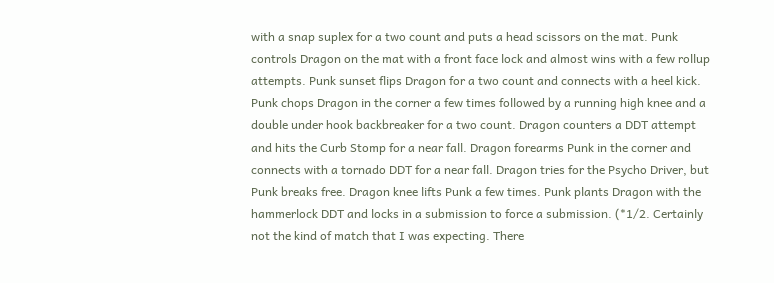with a snap suplex for a two count and puts a head scissors on the mat. Punk controls Dragon on the mat with a front face lock and almost wins with a few rollup attempts. Punk sunset flips Dragon for a two count and connects with a heel kick. Punk chops Dragon in the corner a few times followed by a running high knee and a double under hook backbreaker for a two count. Dragon counters a DDT attempt and hits the Curb Stomp for a near fall. Dragon forearms Punk in the corner and connects with a tornado DDT for a near fall. Dragon tries for the Psycho Driver, but Punk breaks free. Dragon knee lifts Punk a few times. Punk plants Dragon with the hammerlock DDT and locks in a submission to force a submission. (*1/2. Certainly not the kind of match that I was expecting. There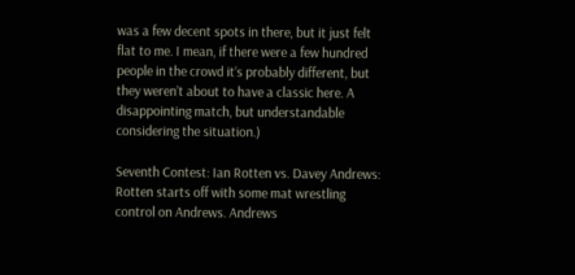was a few decent spots in there, but it just felt flat to me. I mean, if there were a few hundred people in the crowd it’s probably different, but they weren’t about to have a classic here. A disappointing match, but understandable considering the situation.)

Seventh Contest: Ian Rotten vs. Davey Andrews: Rotten starts off with some mat wrestling control on Andrews. Andrews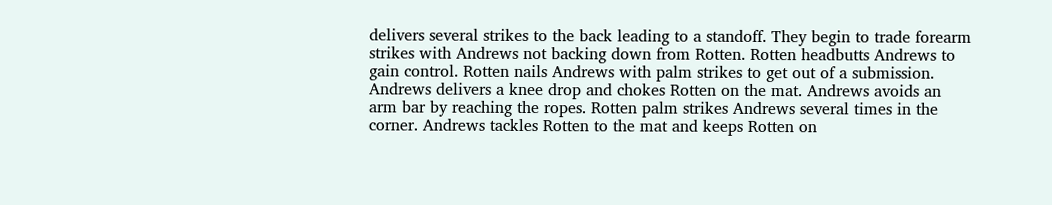delivers several strikes to the back leading to a standoff. They begin to trade forearm strikes with Andrews not backing down from Rotten. Rotten headbutts Andrews to gain control. Rotten nails Andrews with palm strikes to get out of a submission. Andrews delivers a knee drop and chokes Rotten on the mat. Andrews avoids an arm bar by reaching the ropes. Rotten palm strikes Andrews several times in the corner. Andrews tackles Rotten to the mat and keeps Rotten on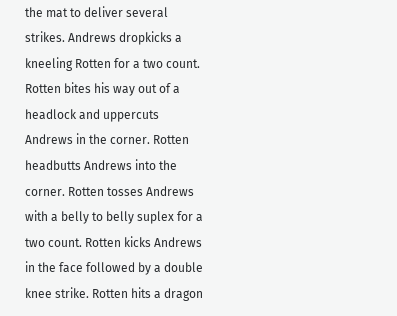the mat to deliver several strikes. Andrews dropkicks a kneeling Rotten for a two count. Rotten bites his way out of a headlock and uppercuts Andrews in the corner. Rotten headbutts Andrews into the corner. Rotten tosses Andrews with a belly to belly suplex for a two count. Rotten kicks Andrews in the face followed by a double knee strike. Rotten hits a dragon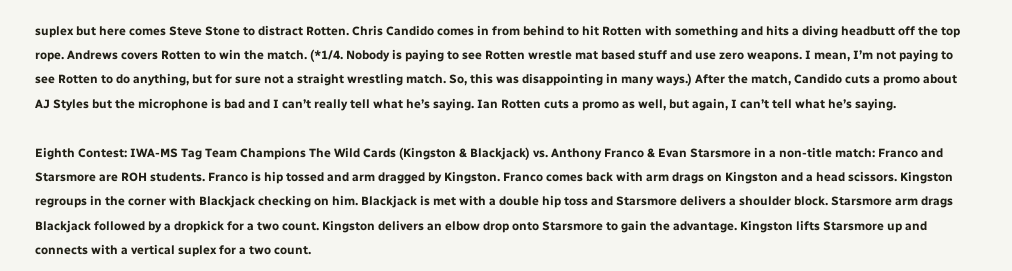suplex but here comes Steve Stone to distract Rotten. Chris Candido comes in from behind to hit Rotten with something and hits a diving headbutt off the top rope. Andrews covers Rotten to win the match. (*1/4. Nobody is paying to see Rotten wrestle mat based stuff and use zero weapons. I mean, I’m not paying to see Rotten to do anything, but for sure not a straight wrestling match. So, this was disappointing in many ways.) After the match, Candido cuts a promo about AJ Styles but the microphone is bad and I can’t really tell what he’s saying. Ian Rotten cuts a promo as well, but again, I can’t tell what he’s saying.

Eighth Contest: IWA-MS Tag Team Champions The Wild Cards (Kingston & Blackjack) vs. Anthony Franco & Evan Starsmore in a non-title match: Franco and Starsmore are ROH students. Franco is hip tossed and arm dragged by Kingston. Franco comes back with arm drags on Kingston and a head scissors. Kingston regroups in the corner with Blackjack checking on him. Blackjack is met with a double hip toss and Starsmore delivers a shoulder block. Starsmore arm drags Blackjack followed by a dropkick for a two count. Kingston delivers an elbow drop onto Starsmore to gain the advantage. Kingston lifts Starsmore up and connects with a vertical suplex for a two count.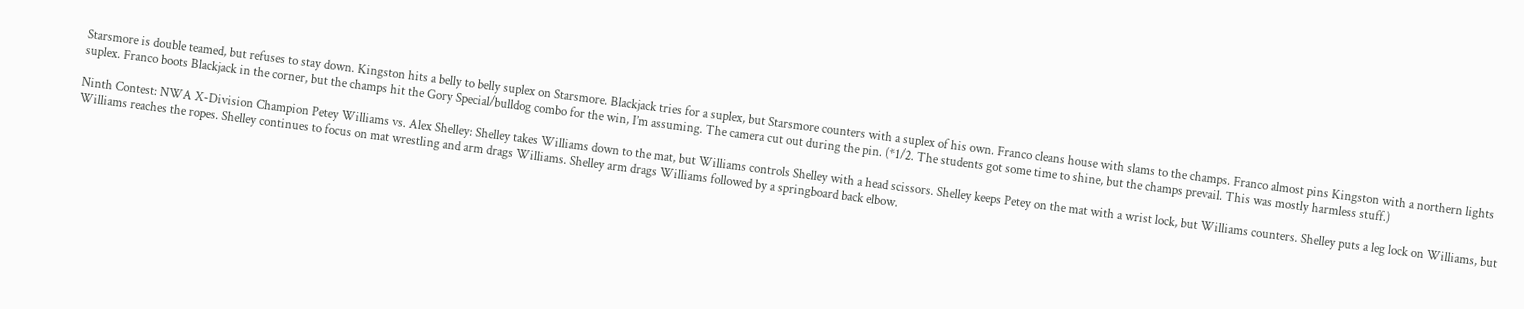Starsmore is double teamed, but refuses to stay down. Kingston hits a belly to belly suplex on Starsmore. Blackjack tries for a suplex, but Starsmore counters with a suplex of his own. Franco cleans house with slams to the champs. Franco almost pins Kingston with a northern lights suplex. Franco boots Blackjack in the corner, but the champs hit the Gory Special/bulldog combo for the win, I’m assuming. The camera cut out during the pin. (*1/2. The students got some time to shine, but the champs prevail. This was mostly harmless stuff.)

Ninth Contest: NWA X-Division Champion Petey Williams vs. Alex Shelley: Shelley takes Williams down to the mat, but Williams controls Shelley with a head scissors. Shelley keeps Petey on the mat with a wrist lock, but Williams counters. Shelley puts a leg lock on Williams, but Williams reaches the ropes. Shelley continues to focus on mat wrestling and arm drags Williams. Shelley arm drags Williams followed by a springboard back elbow.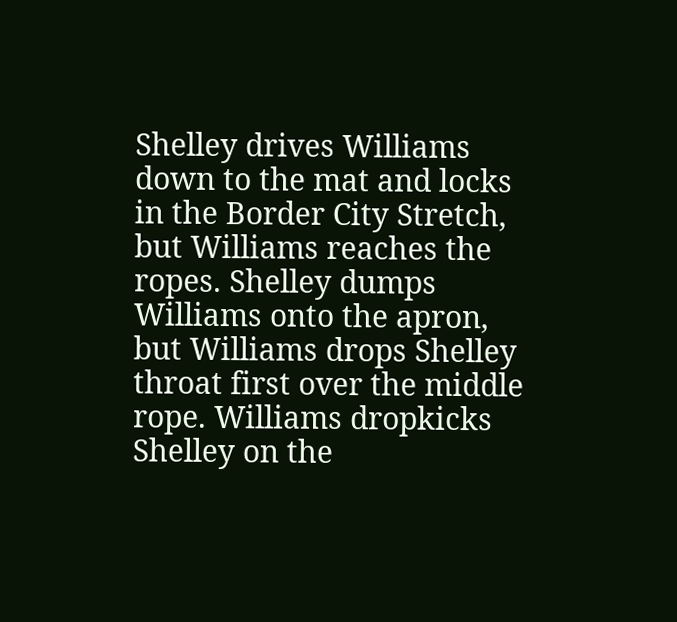Shelley drives Williams down to the mat and locks in the Border City Stretch, but Williams reaches the ropes. Shelley dumps Williams onto the apron, but Williams drops Shelley throat first over the middle rope. Williams dropkicks Shelley on the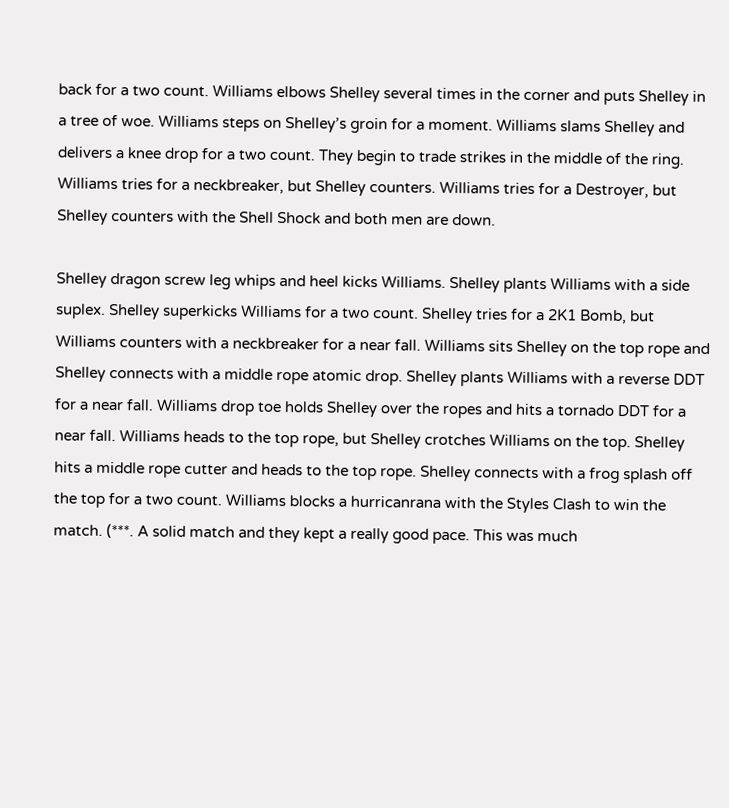back for a two count. Williams elbows Shelley several times in the corner and puts Shelley in a tree of woe. Williams steps on Shelley’s groin for a moment. Williams slams Shelley and delivers a knee drop for a two count. They begin to trade strikes in the middle of the ring. Williams tries for a neckbreaker, but Shelley counters. Williams tries for a Destroyer, but Shelley counters with the Shell Shock and both men are down.

Shelley dragon screw leg whips and heel kicks Williams. Shelley plants Williams with a side suplex. Shelley superkicks Williams for a two count. Shelley tries for a 2K1 Bomb, but Williams counters with a neckbreaker for a near fall. Williams sits Shelley on the top rope and Shelley connects with a middle rope atomic drop. Shelley plants Williams with a reverse DDT for a near fall. Williams drop toe holds Shelley over the ropes and hits a tornado DDT for a near fall. Williams heads to the top rope, but Shelley crotches Williams on the top. Shelley hits a middle rope cutter and heads to the top rope. Shelley connects with a frog splash off the top for a two count. Williams blocks a hurricanrana with the Styles Clash to win the match. (***. A solid match and they kept a really good pace. This was much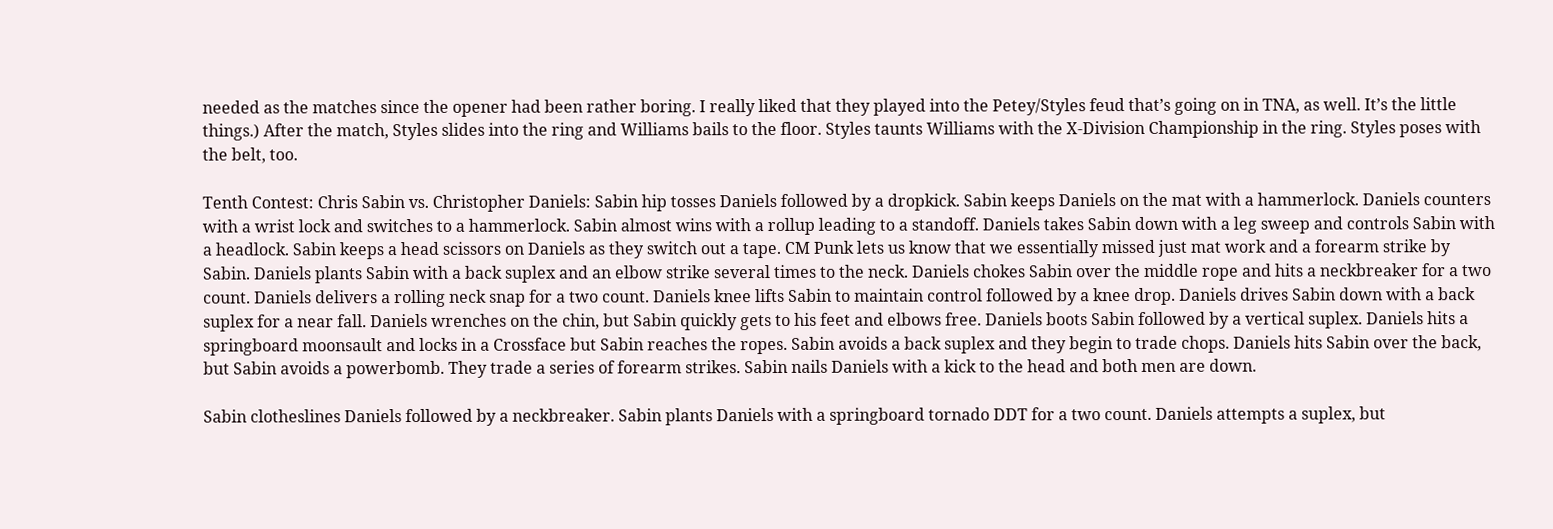needed as the matches since the opener had been rather boring. I really liked that they played into the Petey/Styles feud that’s going on in TNA, as well. It’s the little things.) After the match, Styles slides into the ring and Williams bails to the floor. Styles taunts Williams with the X-Division Championship in the ring. Styles poses with the belt, too.

Tenth Contest: Chris Sabin vs. Christopher Daniels: Sabin hip tosses Daniels followed by a dropkick. Sabin keeps Daniels on the mat with a hammerlock. Daniels counters with a wrist lock and switches to a hammerlock. Sabin almost wins with a rollup leading to a standoff. Daniels takes Sabin down with a leg sweep and controls Sabin with a headlock. Sabin keeps a head scissors on Daniels as they switch out a tape. CM Punk lets us know that we essentially missed just mat work and a forearm strike by Sabin. Daniels plants Sabin with a back suplex and an elbow strike several times to the neck. Daniels chokes Sabin over the middle rope and hits a neckbreaker for a two count. Daniels delivers a rolling neck snap for a two count. Daniels knee lifts Sabin to maintain control followed by a knee drop. Daniels drives Sabin down with a back suplex for a near fall. Daniels wrenches on the chin, but Sabin quickly gets to his feet and elbows free. Daniels boots Sabin followed by a vertical suplex. Daniels hits a springboard moonsault and locks in a Crossface but Sabin reaches the ropes. Sabin avoids a back suplex and they begin to trade chops. Daniels hits Sabin over the back, but Sabin avoids a powerbomb. They trade a series of forearm strikes. Sabin nails Daniels with a kick to the head and both men are down.

Sabin clotheslines Daniels followed by a neckbreaker. Sabin plants Daniels with a springboard tornado DDT for a two count. Daniels attempts a suplex, but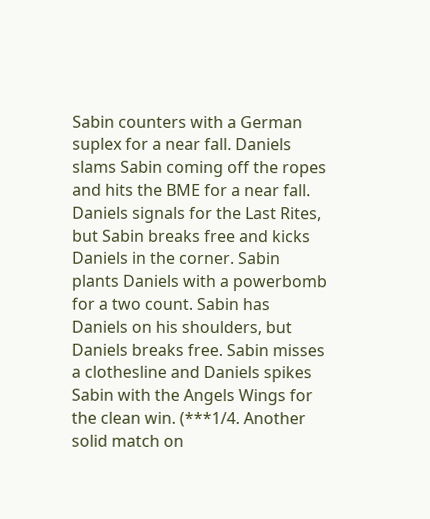Sabin counters with a German suplex for a near fall. Daniels slams Sabin coming off the ropes and hits the BME for a near fall. Daniels signals for the Last Rites, but Sabin breaks free and kicks Daniels in the corner. Sabin plants Daniels with a powerbomb for a two count. Sabin has Daniels on his shoulders, but Daniels breaks free. Sabin misses a clothesline and Daniels spikes Sabin with the Angels Wings for the clean win. (***1/4. Another solid match on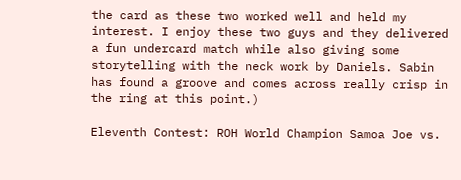the card as these two worked well and held my interest. I enjoy these two guys and they delivered a fun undercard match while also giving some storytelling with the neck work by Daniels. Sabin has found a groove and comes across really crisp in the ring at this point.)

Eleventh Contest: ROH World Champion Samoa Joe vs.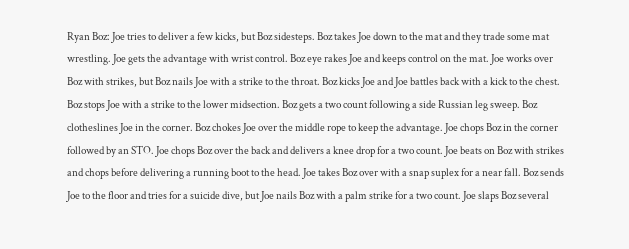Ryan Boz: Joe tries to deliver a few kicks, but Boz sidesteps. Boz takes Joe down to the mat and they trade some mat wrestling. Joe gets the advantage with wrist control. Boz eye rakes Joe and keeps control on the mat. Joe works over Boz with strikes, but Boz nails Joe with a strike to the throat. Boz kicks Joe and Joe battles back with a kick to the chest. Boz stops Joe with a strike to the lower midsection. Boz gets a two count following a side Russian leg sweep. Boz clotheslines Joe in the corner. Boz chokes Joe over the middle rope to keep the advantage. Joe chops Boz in the corner followed by an STO. Joe chops Boz over the back and delivers a knee drop for a two count. Joe beats on Boz with strikes and chops before delivering a running boot to the head. Joe takes Boz over with a snap suplex for a near fall. Boz sends Joe to the floor and tries for a suicide dive, but Joe nails Boz with a palm strike for a two count. Joe slaps Boz several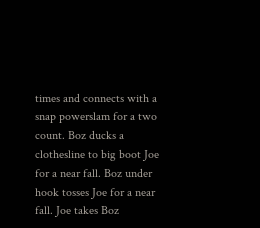times and connects with a snap powerslam for a two count. Boz ducks a clothesline to big boot Joe for a near fall. Boz under hook tosses Joe for a near fall. Joe takes Boz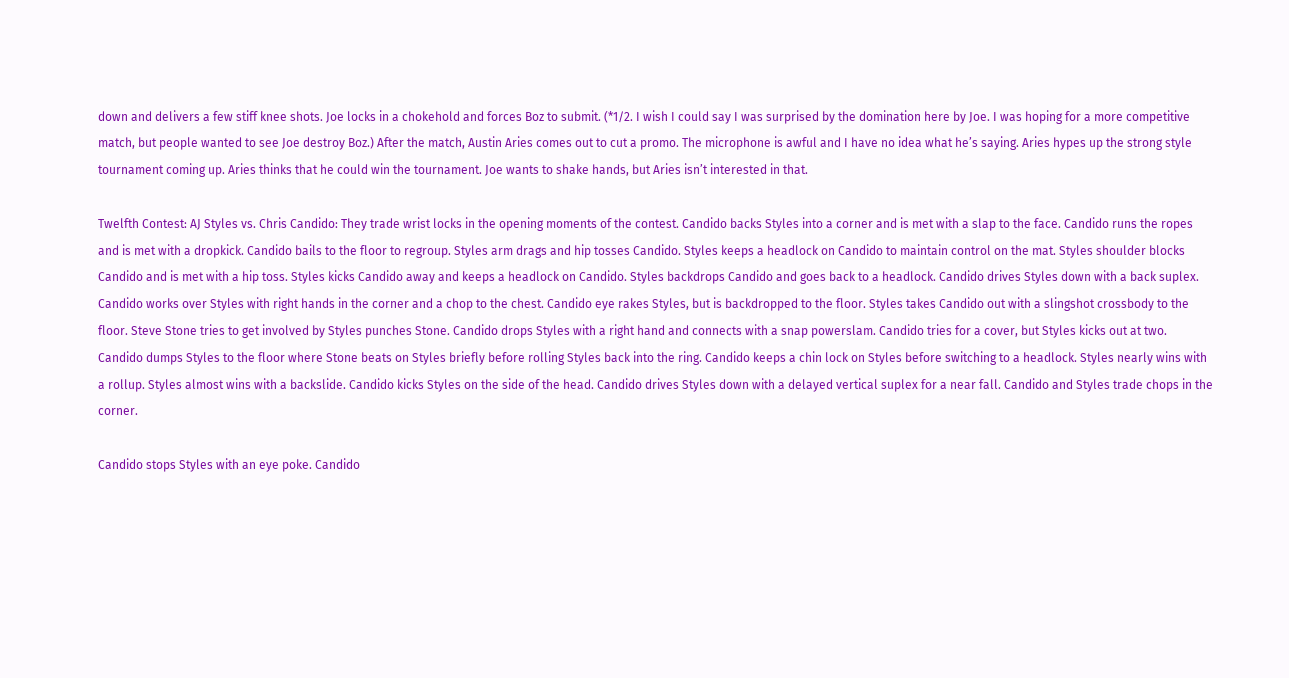down and delivers a few stiff knee shots. Joe locks in a chokehold and forces Boz to submit. (*1/2. I wish I could say I was surprised by the domination here by Joe. I was hoping for a more competitive match, but people wanted to see Joe destroy Boz.) After the match, Austin Aries comes out to cut a promo. The microphone is awful and I have no idea what he’s saying. Aries hypes up the strong style tournament coming up. Aries thinks that he could win the tournament. Joe wants to shake hands, but Aries isn’t interested in that.

Twelfth Contest: AJ Styles vs. Chris Candido: They trade wrist locks in the opening moments of the contest. Candido backs Styles into a corner and is met with a slap to the face. Candido runs the ropes and is met with a dropkick. Candido bails to the floor to regroup. Styles arm drags and hip tosses Candido. Styles keeps a headlock on Candido to maintain control on the mat. Styles shoulder blocks Candido and is met with a hip toss. Styles kicks Candido away and keeps a headlock on Candido. Styles backdrops Candido and goes back to a headlock. Candido drives Styles down with a back suplex. Candido works over Styles with right hands in the corner and a chop to the chest. Candido eye rakes Styles, but is backdropped to the floor. Styles takes Candido out with a slingshot crossbody to the floor. Steve Stone tries to get involved by Styles punches Stone. Candido drops Styles with a right hand and connects with a snap powerslam. Candido tries for a cover, but Styles kicks out at two. Candido dumps Styles to the floor where Stone beats on Styles briefly before rolling Styles back into the ring. Candido keeps a chin lock on Styles before switching to a headlock. Styles nearly wins with a rollup. Styles almost wins with a backslide. Candido kicks Styles on the side of the head. Candido drives Styles down with a delayed vertical suplex for a near fall. Candido and Styles trade chops in the corner.

Candido stops Styles with an eye poke. Candido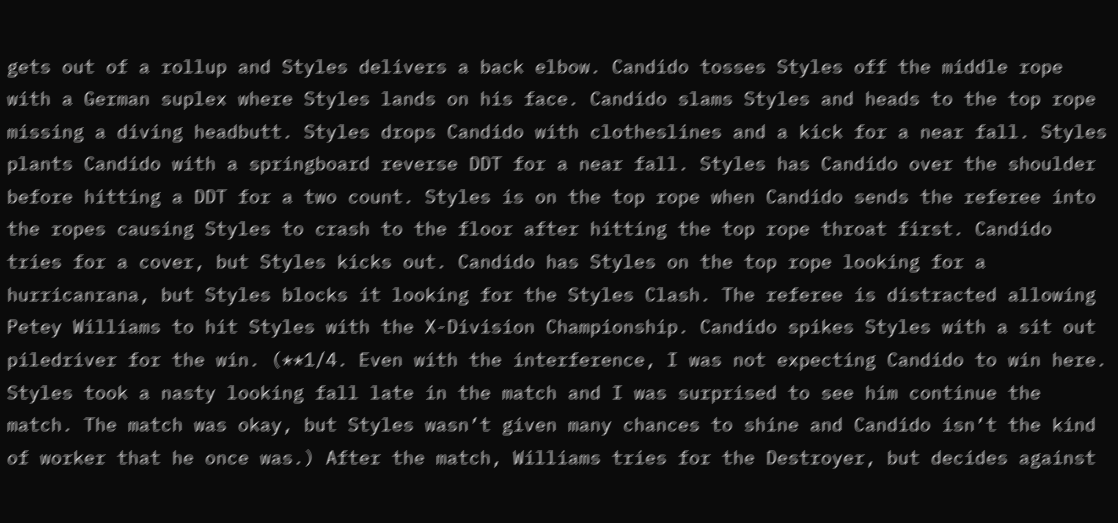gets out of a rollup and Styles delivers a back elbow. Candido tosses Styles off the middle rope with a German suplex where Styles lands on his face. Candido slams Styles and heads to the top rope missing a diving headbutt. Styles drops Candido with clotheslines and a kick for a near fall. Styles plants Candido with a springboard reverse DDT for a near fall. Styles has Candido over the shoulder before hitting a DDT for a two count. Styles is on the top rope when Candido sends the referee into the ropes causing Styles to crash to the floor after hitting the top rope throat first. Candido tries for a cover, but Styles kicks out. Candido has Styles on the top rope looking for a hurricanrana, but Styles blocks it looking for the Styles Clash. The referee is distracted allowing Petey Williams to hit Styles with the X-Division Championship. Candido spikes Styles with a sit out piledriver for the win. (**1/4. Even with the interference, I was not expecting Candido to win here. Styles took a nasty looking fall late in the match and I was surprised to see him continue the match. The match was okay, but Styles wasn’t given many chances to shine and Candido isn’t the kind of worker that he once was.) After the match, Williams tries for the Destroyer, but decides against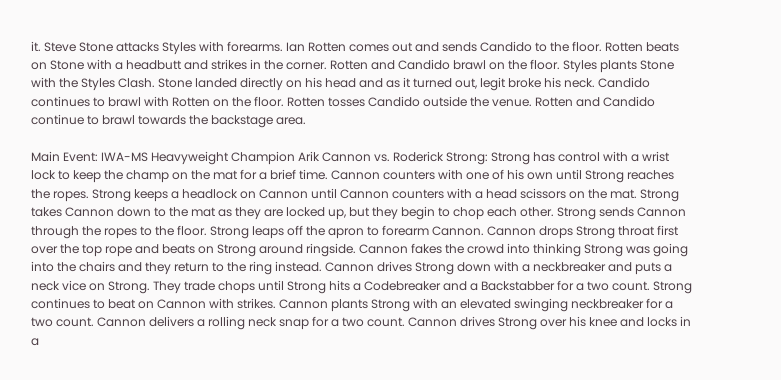it. Steve Stone attacks Styles with forearms. Ian Rotten comes out and sends Candido to the floor. Rotten beats on Stone with a headbutt and strikes in the corner. Rotten and Candido brawl on the floor. Styles plants Stone with the Styles Clash. Stone landed directly on his head and as it turned out, legit broke his neck. Candido continues to brawl with Rotten on the floor. Rotten tosses Candido outside the venue. Rotten and Candido continue to brawl towards the backstage area.

Main Event: IWA-MS Heavyweight Champion Arik Cannon vs. Roderick Strong: Strong has control with a wrist lock to keep the champ on the mat for a brief time. Cannon counters with one of his own until Strong reaches the ropes. Strong keeps a headlock on Cannon until Cannon counters with a head scissors on the mat. Strong takes Cannon down to the mat as they are locked up, but they begin to chop each other. Strong sends Cannon through the ropes to the floor. Strong leaps off the apron to forearm Cannon. Cannon drops Strong throat first over the top rope and beats on Strong around ringside. Cannon fakes the crowd into thinking Strong was going into the chairs and they return to the ring instead. Cannon drives Strong down with a neckbreaker and puts a neck vice on Strong. They trade chops until Strong hits a Codebreaker and a Backstabber for a two count. Strong continues to beat on Cannon with strikes. Cannon plants Strong with an elevated swinging neckbreaker for a two count. Cannon delivers a rolling neck snap for a two count. Cannon drives Strong over his knee and locks in a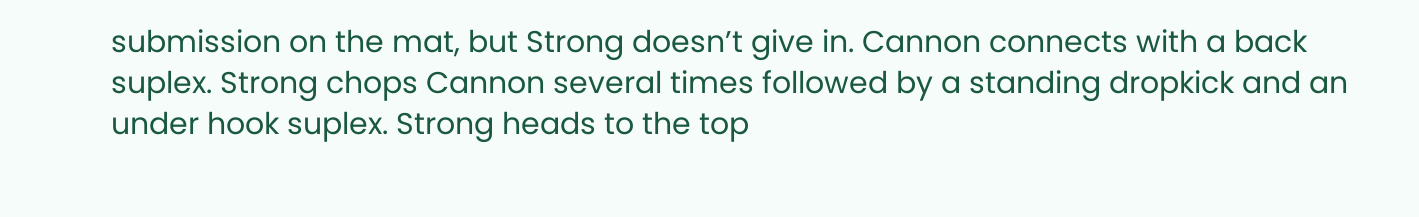submission on the mat, but Strong doesn’t give in. Cannon connects with a back suplex. Strong chops Cannon several times followed by a standing dropkick and an under hook suplex. Strong heads to the top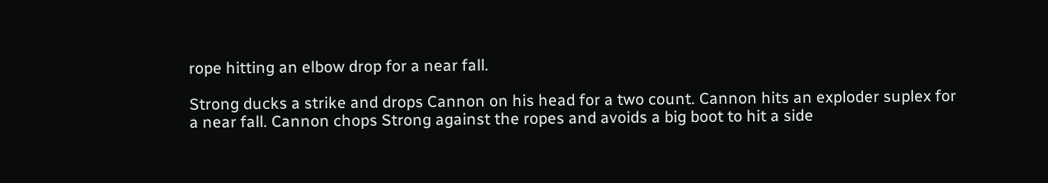rope hitting an elbow drop for a near fall.

Strong ducks a strike and drops Cannon on his head for a two count. Cannon hits an exploder suplex for a near fall. Cannon chops Strong against the ropes and avoids a big boot to hit a side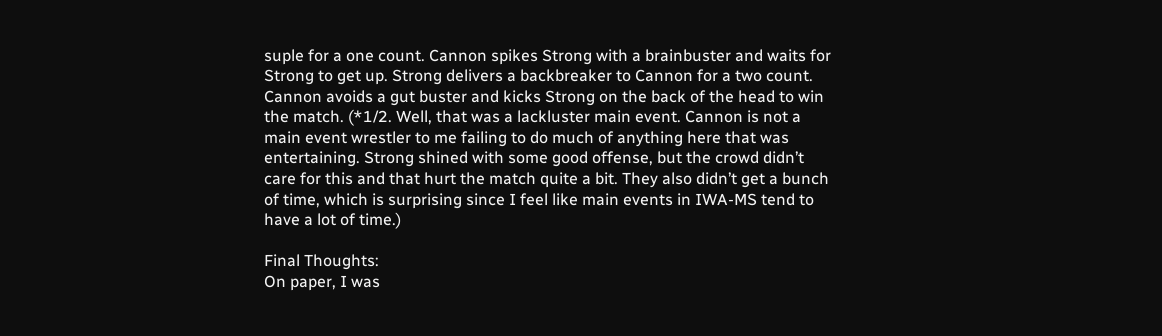suple for a one count. Cannon spikes Strong with a brainbuster and waits for Strong to get up. Strong delivers a backbreaker to Cannon for a two count. Cannon avoids a gut buster and kicks Strong on the back of the head to win the match. (*1/2. Well, that was a lackluster main event. Cannon is not a main event wrestler to me failing to do much of anything here that was entertaining. Strong shined with some good offense, but the crowd didn’t care for this and that hurt the match quite a bit. They also didn’t get a bunch of time, which is surprising since I feel like main events in IWA-MS tend to have a lot of time.)

Final Thoughts:
On paper, I was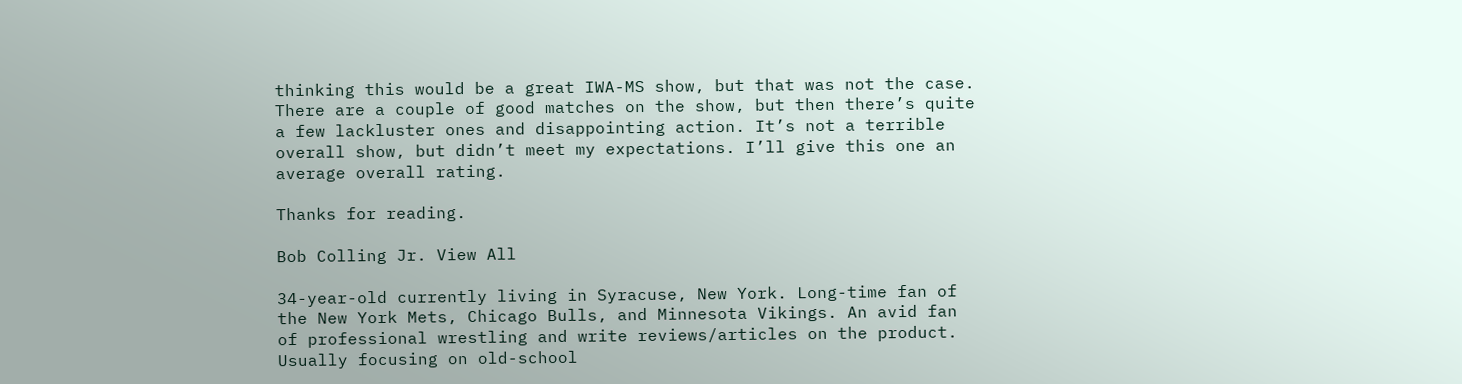thinking this would be a great IWA-MS show, but that was not the case. There are a couple of good matches on the show, but then there’s quite a few lackluster ones and disappointing action. It’s not a terrible overall show, but didn’t meet my expectations. I’ll give this one an average overall rating.

Thanks for reading.

Bob Colling Jr. View All

34-year-old currently living in Syracuse, New York. Long-time fan of the New York Mets, Chicago Bulls, and Minnesota Vikings. An avid fan of professional wrestling and write reviews/articles on the product. Usually focusing on old-school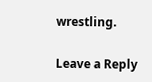wrestling.

Leave a Reply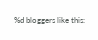%d bloggers like this: